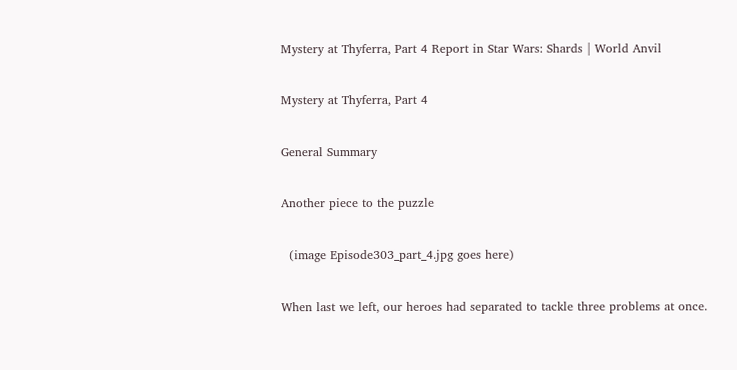Mystery at Thyferra, Part 4 Report in Star Wars: Shards | World Anvil

Mystery at Thyferra, Part 4

General Summary

Another piece to the puzzle

  (image Episode303_part_4.jpg goes here)

When last we left, our heroes had separated to tackle three problems at once.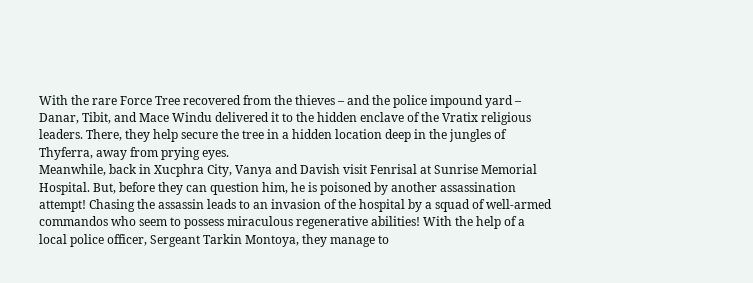With the rare Force Tree recovered from the thieves – and the police impound yard – Danar, Tibit, and Mace Windu delivered it to the hidden enclave of the Vratix religious leaders. There, they help secure the tree in a hidden location deep in the jungles of Thyferra, away from prying eyes.
Meanwhile, back in Xucphra City, Vanya and Davish visit Fenrisal at Sunrise Memorial Hospital. But, before they can question him, he is poisoned by another assassination attempt! Chasing the assassin leads to an invasion of the hospital by a squad of well-armed commandos who seem to possess miraculous regenerative abilities! With the help of a local police officer, Sergeant Tarkin Montoya, they manage to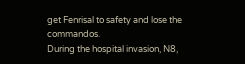get Fenrisal to safety and lose the commandos.
During the hospital invasion, N8,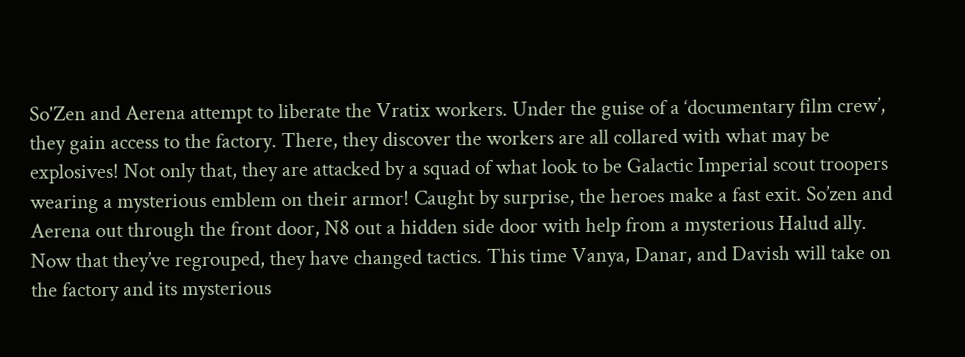So'Zen and Aerena attempt to liberate the Vratix workers. Under the guise of a ‘documentary film crew’, they gain access to the factory. There, they discover the workers are all collared with what may be explosives! Not only that, they are attacked by a squad of what look to be Galactic Imperial scout troopers wearing a mysterious emblem on their armor! Caught by surprise, the heroes make a fast exit. So’zen and Aerena out through the front door, N8 out a hidden side door with help from a mysterious Halud ally.
Now that they’ve regrouped, they have changed tactics. This time Vanya, Danar, and Davish will take on the factory and its mysterious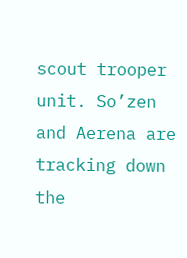scout trooper unit. So’zen and Aerena are tracking down the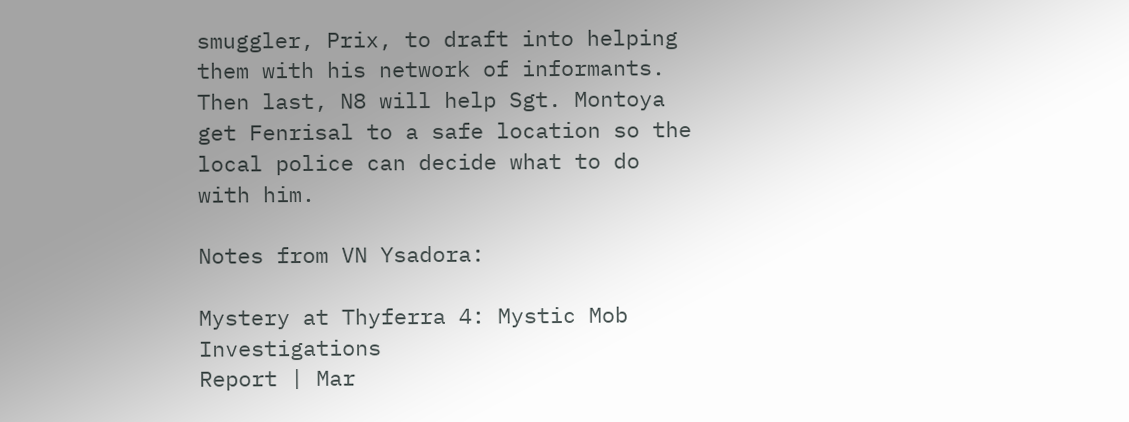smuggler, Prix, to draft into helping them with his network of informants. Then last, N8 will help Sgt. Montoya get Fenrisal to a safe location so the local police can decide what to do with him.

Notes from VN Ysadora:

Mystery at Thyferra 4: Mystic Mob Investigations
Report | Mar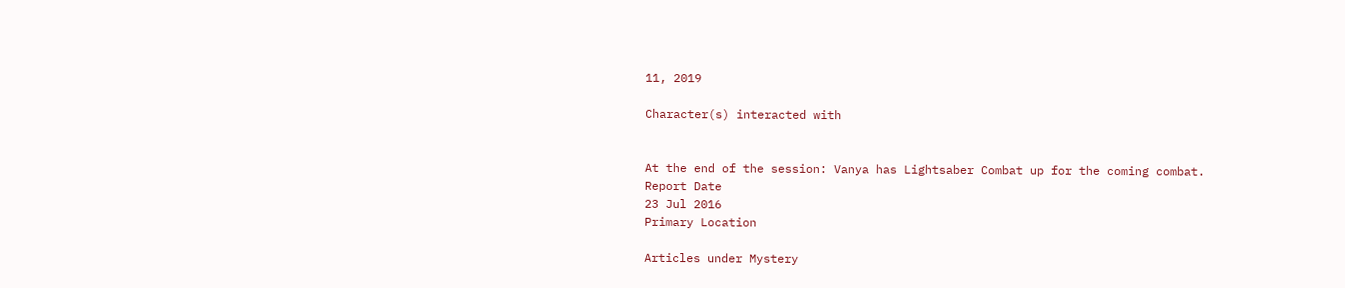11, 2019

Character(s) interacted with


At the end of the session: Vanya has Lightsaber Combat up for the coming combat.
Report Date
23 Jul 2016
Primary Location

Articles under Mystery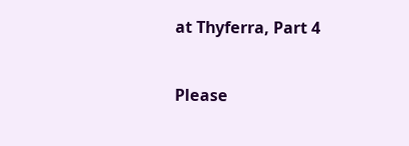at Thyferra, Part 4


Please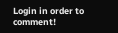Login in order to comment!